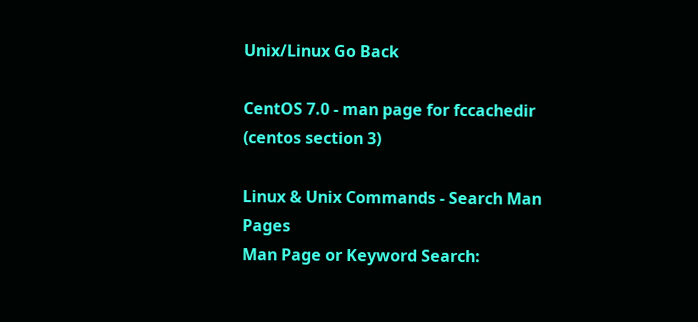Unix/Linux Go Back

CentOS 7.0 - man page for fccachedir (centos section 3)

Linux & Unix Commands - Search Man Pages
Man Page or Keyword Search: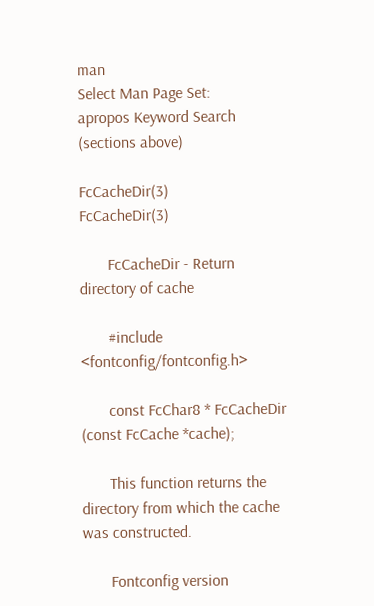man
Select Man Page Set:       apropos Keyword Search (sections above)

FcCacheDir(3)                                       FcCacheDir(3)

       FcCacheDir - Return directory of cache

       #include <fontconfig/fontconfig.h>

       const FcChar8 * FcCacheDir (const FcCache *cache);

       This function returns the directory from which the cache was constructed.

       Fontconfig version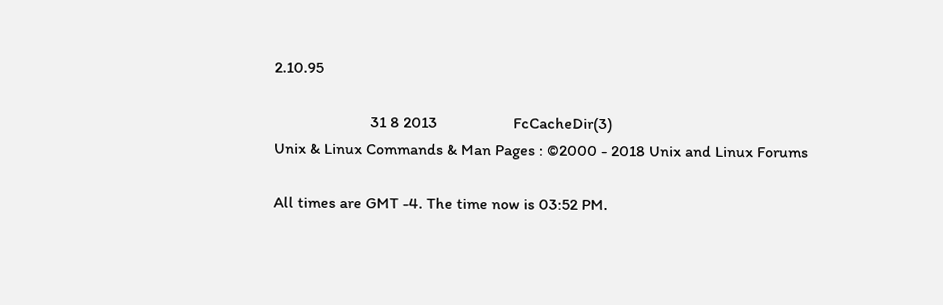2.10.95

                        31 8 2013                   FcCacheDir(3)
Unix & Linux Commands & Man Pages : ©2000 - 2018 Unix and Linux Forums

All times are GMT -4. The time now is 03:52 PM.